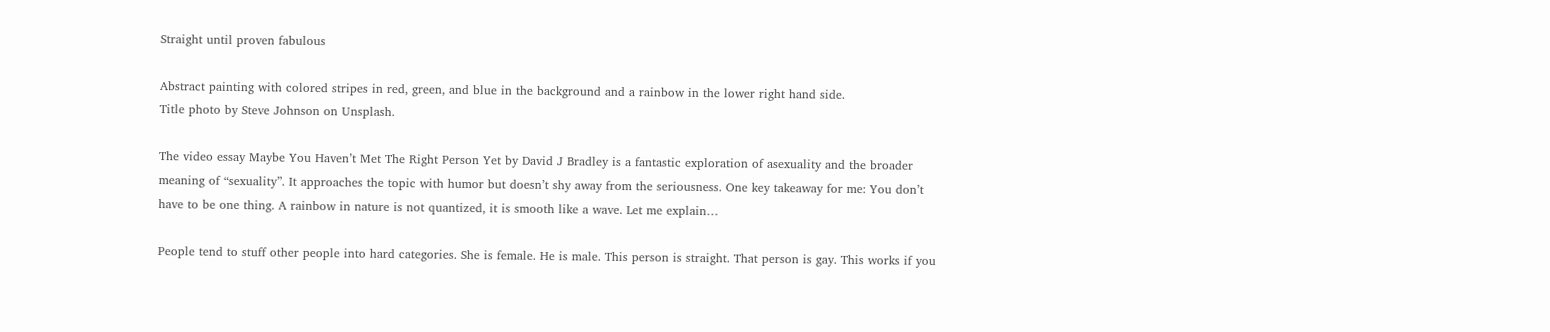Straight until proven fabulous

Abstract painting with colored stripes in red, green, and blue in the background and a rainbow in the lower right hand side.
Title photo by Steve Johnson on Unsplash.

The video essay Maybe You Haven’t Met The Right Person Yet by David J Bradley is a fantastic exploration of asexuality and the broader meaning of “sexuality”. It approaches the topic with humor but doesn’t shy away from the seriousness. One key takeaway for me: You don’t have to be one thing. A rainbow in nature is not quantized, it is smooth like a wave. Let me explain…

People tend to stuff other people into hard categories. She is female. He is male. This person is straight. That person is gay. This works if you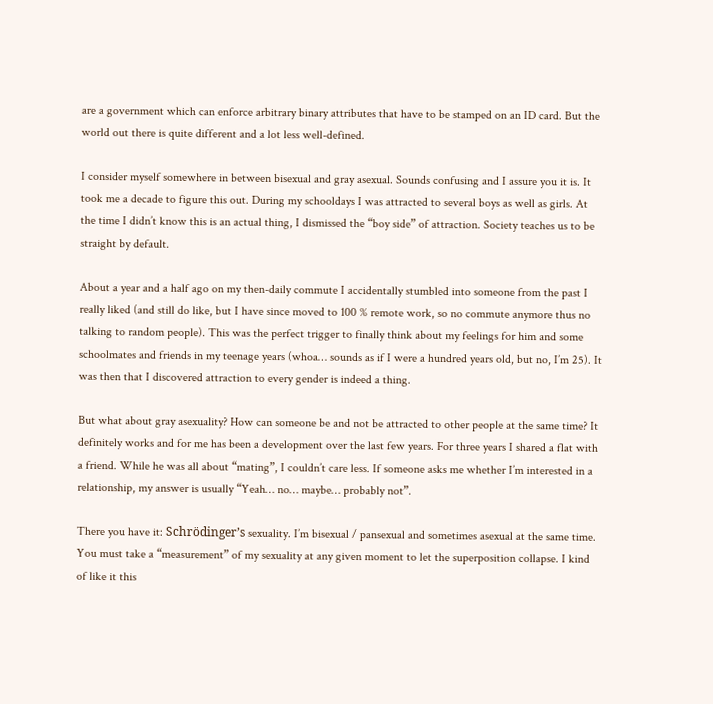are a government which can enforce arbitrary binary attributes that have to be stamped on an ID card. But the world out there is quite different and a lot less well-defined.

I consider myself somewhere in between bisexual and gray asexual. Sounds confusing and I assure you it is. It took me a decade to figure this out. During my schooldays I was attracted to several boys as well as girls. At the time I didn’t know this is an actual thing, I dismissed the “boy side” of attraction. Society teaches us to be straight by default.

About a year and a half ago on my then-daily commute I accidentally stumbled into someone from the past I really liked (and still do like, but I have since moved to 100 % remote work, so no commute anymore thus no talking to random people). This was the perfect trigger to finally think about my feelings for him and some schoolmates and friends in my teenage years (whoa… sounds as if I were a hundred years old, but no, I’m 25). It was then that I discovered attraction to every gender is indeed a thing.

But what about gray asexuality? How can someone be and not be attracted to other people at the same time? It definitely works and for me has been a development over the last few years. For three years I shared a flat with a friend. While he was all about “mating”, I couldn’t care less. If someone asks me whether I’m interested in a relationship, my answer is usually “Yeah… no… maybe… probably not”.

There you have it: Schrödinger’s sexuality. I’m bisexual / pansexual and sometimes asexual at the same time. You must take a “measurement” of my sexuality at any given moment to let the superposition collapse. I kind of like it this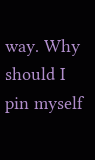way. Why should I pin myself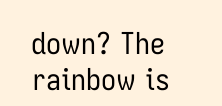down? The rainbow is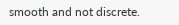smooth and not discrete.